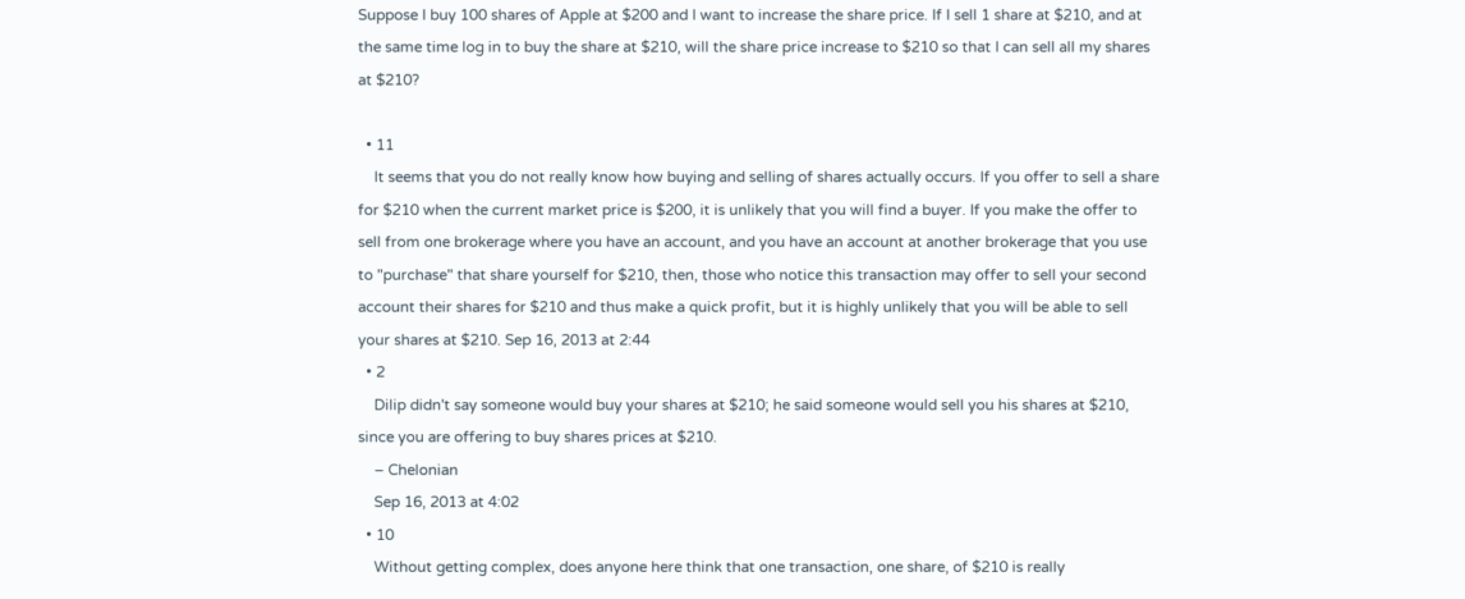Suppose I buy 100 shares of Apple at $200 and I want to increase the share price. If I sell 1 share at $210, and at the same time log in to buy the share at $210, will the share price increase to $210 so that I can sell all my shares at $210?

  • 11
    It seems that you do not really know how buying and selling of shares actually occurs. If you offer to sell a share for $210 when the current market price is $200, it is unlikely that you will find a buyer. If you make the offer to sell from one brokerage where you have an account, and you have an account at another brokerage that you use to "purchase" that share yourself for $210, then, those who notice this transaction may offer to sell your second account their shares for $210 and thus make a quick profit, but it is highly unlikely that you will be able to sell your shares at $210. Sep 16, 2013 at 2:44
  • 2
    Dilip didn't say someone would buy your shares at $210; he said someone would sell you his shares at $210, since you are offering to buy shares prices at $210.
    – Chelonian
    Sep 16, 2013 at 4:02
  • 10
    Without getting complex, does anyone here think that one transaction, one share, of $210 is really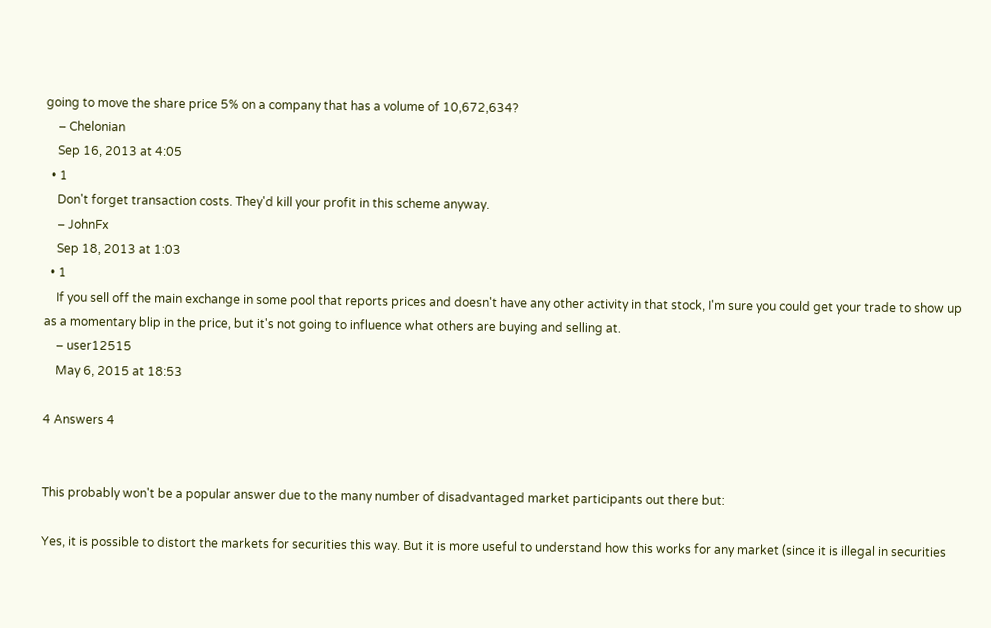going to move the share price 5% on a company that has a volume of 10,672,634?
    – Chelonian
    Sep 16, 2013 at 4:05
  • 1
    Don't forget transaction costs. They'd kill your profit in this scheme anyway.
    – JohnFx
    Sep 18, 2013 at 1:03
  • 1
    If you sell off the main exchange in some pool that reports prices and doesn't have any other activity in that stock, I'm sure you could get your trade to show up as a momentary blip in the price, but it's not going to influence what others are buying and selling at.
    – user12515
    May 6, 2015 at 18:53

4 Answers 4


This probably won't be a popular answer due to the many number of disadvantaged market participants out there but:

Yes, it is possible to distort the markets for securities this way. But it is more useful to understand how this works for any market (since it is illegal in securities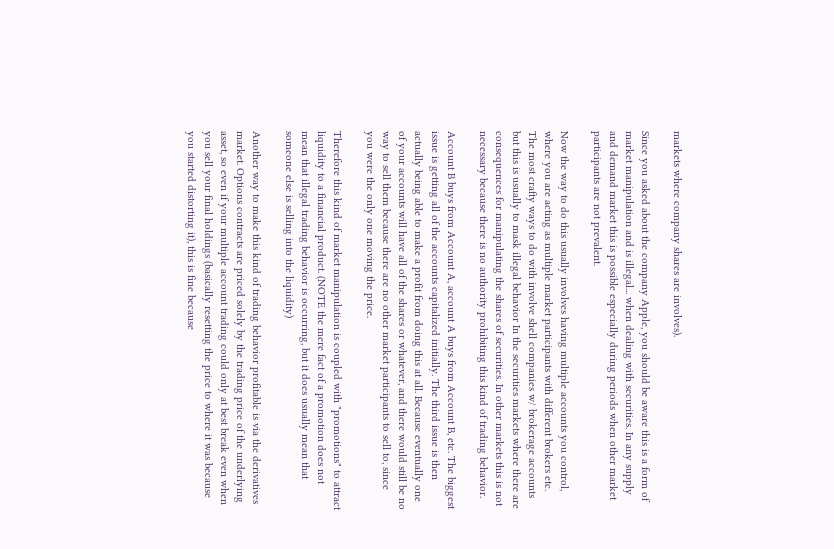markets where company shares are involves).

Since you asked about the company Apple, you should be aware this is a form of market manipulation and is illegal... when dealing with securities. In any supply and demand market this is possible especially during periods when other market participants are not prevalent.

Now the way to do this usually involves having multiple accounts you control, where you are acting as multiple market participants with different brokers etc. The most crafty ways to do with involve shell companies w/ brokerage accounts but this is usually to mask illegal behavior In the securities markets where there are consequences for manipulating the shares of securities. In other markets this is not necessary because there is no authority prohibiting this kind of trading behavior.

Account B buys from Account A, account A buys from Account B, etc. The biggest issue is getting all of the accounts capitalized initially. The third issue is then actually being able to make a profit from doing this at all. Because eventually one of your accounts will have all of the shares or whatever, and there would still be no way to sell them because there are no other market participants to sell to, since you were the only one moving the price.

Therefore this kind of market manipulation is coupled with "promotions" to attract liquidity to a financial product. (NOTE the mere fact of a promotion does not mean that illegal trading behavior is occurring, but it does usually mean that someone else is selling into the liquidity)

Another way to make this kind of trading behavior profitable is via the derivatives market. Options contracts are priced solely by the trading price of the underlying asset, so even if your multiple account trading could only at best break even when you sell your final holdings (basically resetting the price to where it was because you started distorting it), this is fine because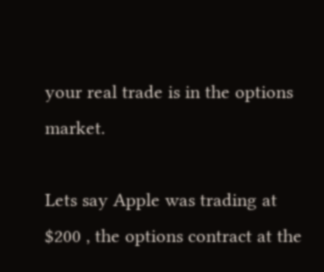your real trade is in the options market.

Lets say Apple was trading at $200 , the options contract at the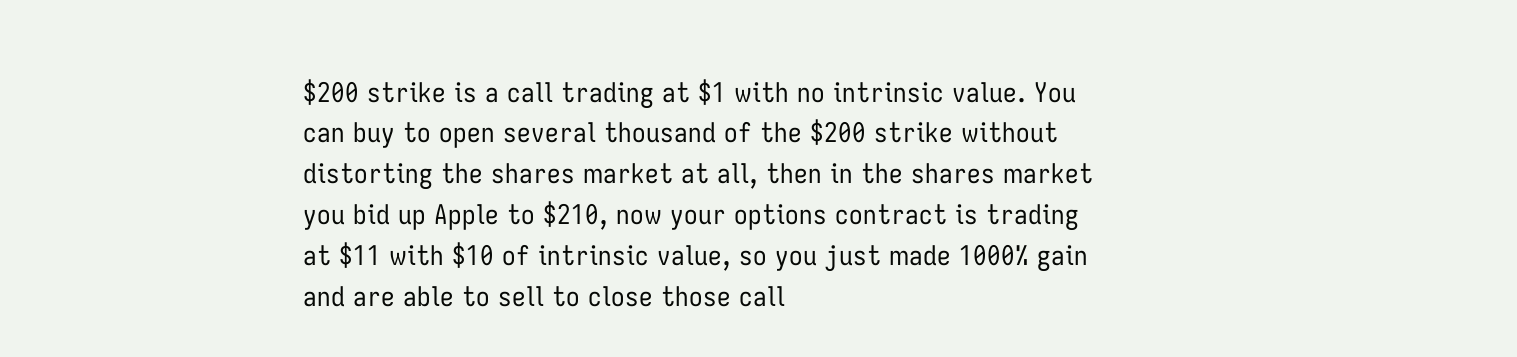$200 strike is a call trading at $1 with no intrinsic value. You can buy to open several thousand of the $200 strike without distorting the shares market at all, then in the shares market you bid up Apple to $210, now your options contract is trading at $11 with $10 of intrinsic value, so you just made 1000% gain and are able to sell to close those call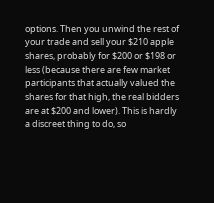options. Then you unwind the rest of your trade and sell your $210 apple shares, probably for $200 or $198 or less (because there are few market participants that actually valued the shares for that high, the real bidders are at $200 and lower). This is hardly a discreet thing to do, so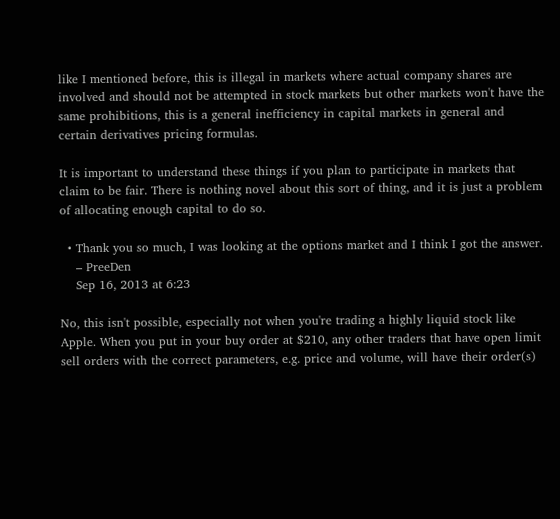like I mentioned before, this is illegal in markets where actual company shares are involved and should not be attempted in stock markets but other markets won't have the same prohibitions, this is a general inefficiency in capital markets in general and certain derivatives pricing formulas.

It is important to understand these things if you plan to participate in markets that claim to be fair. There is nothing novel about this sort of thing, and it is just a problem of allocating enough capital to do so.

  • Thank you so much, I was looking at the options market and I think I got the answer.
    – PreeDen
    Sep 16, 2013 at 6:23

No, this isn't possible, especially not when you're trading a highly liquid stock like Apple. When you put in your buy order at $210, any other traders that have open limit sell orders with the correct parameters, e.g. price and volume, will have their order(s)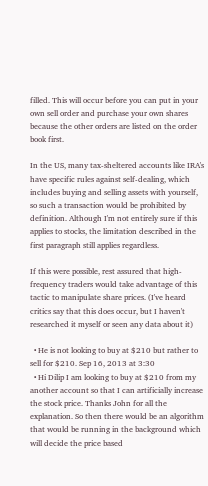filled. This will occur before you can put in your own sell order and purchase your own shares because the other orders are listed on the order book first.

In the US, many tax-sheltered accounts like IRA's have specific rules against self-dealing, which includes buying and selling assets with yourself, so such a transaction would be prohibited by definition. Although I'm not entirely sure if this applies to stocks, the limitation described in the first paragraph still applies regardless.

If this were possible, rest assured that high-frequency traders would take advantage of this tactic to manipulate share prices. (I've heard critics say that this does occur, but I haven't researched it myself or seen any data about it)

  • He is not looking to buy at $210 but rather to sell for $210. Sep 16, 2013 at 3:30
  • Hi Dilip I am looking to buy at $210 from my another account so that I can artificially increase the stock price. Thanks John for all the explanation. So then there would be an algorithm that would be running in the background which will decide the price based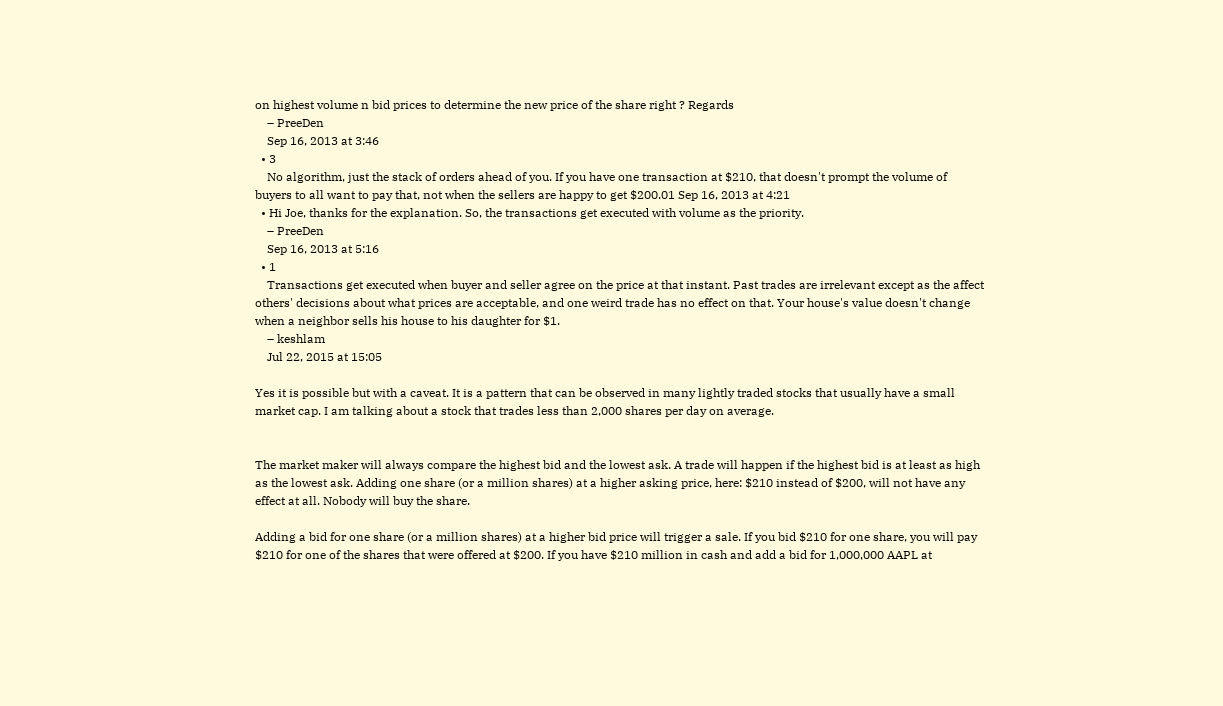on highest volume n bid prices to determine the new price of the share right ? Regards
    – PreeDen
    Sep 16, 2013 at 3:46
  • 3
    No algorithm, just the stack of orders ahead of you. If you have one transaction at $210, that doesn't prompt the volume of buyers to all want to pay that, not when the sellers are happy to get $200.01 Sep 16, 2013 at 4:21
  • Hi Joe, thanks for the explanation. So, the transactions get executed with volume as the priority.
    – PreeDen
    Sep 16, 2013 at 5:16
  • 1
    Transactions get executed when buyer and seller agree on the price at that instant. Past trades are irrelevant except as the affect others' decisions about what prices are acceptable, and one weird trade has no effect on that. Your house's value doesn't change when a neighbor sells his house to his daughter for $1.
    – keshlam
    Jul 22, 2015 at 15:05

Yes it is possible but with a caveat. It is a pattern that can be observed in many lightly traded stocks that usually have a small market cap. I am talking about a stock that trades less than 2,000 shares per day on average.


The market maker will always compare the highest bid and the lowest ask. A trade will happen if the highest bid is at least as high as the lowest ask. Adding one share (or a million shares) at a higher asking price, here: $210 instead of $200, will not have any effect at all. Nobody will buy the share.

Adding a bid for one share (or a million shares) at a higher bid price will trigger a sale. If you bid $210 for one share, you will pay $210 for one of the shares that were offered at $200. If you have $210 million in cash and add a bid for 1,000,000 AAPL at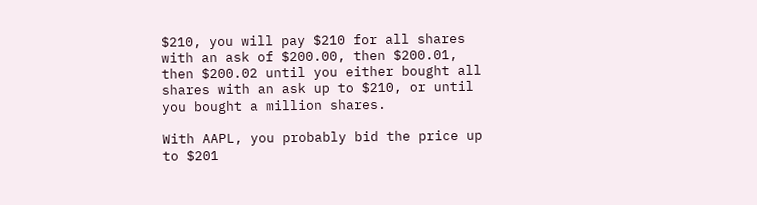$210, you will pay $210 for all shares with an ask of $200.00, then $200.01, then $200.02 until you either bought all shares with an ask up to $210, or until you bought a million shares.

With AAPL, you probably bid the price up to $201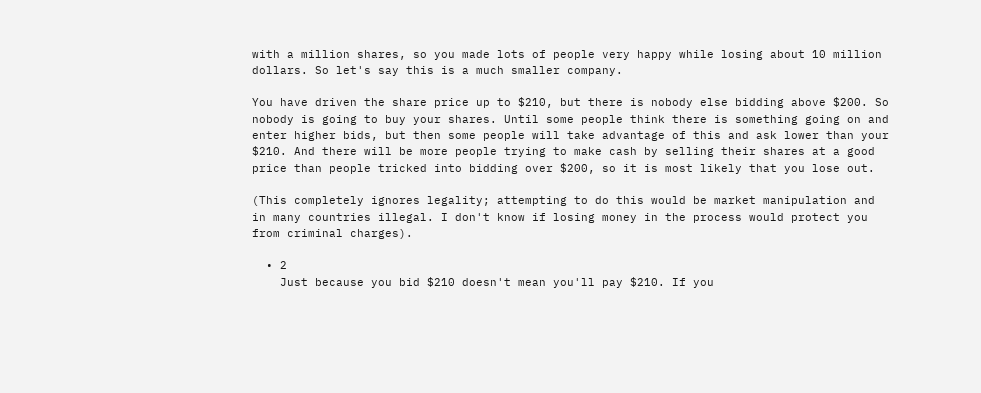with a million shares, so you made lots of people very happy while losing about 10 million dollars. So let's say this is a much smaller company.

You have driven the share price up to $210, but there is nobody else bidding above $200. So nobody is going to buy your shares. Until some people think there is something going on and enter higher bids, but then some people will take advantage of this and ask lower than your $210. And there will be more people trying to make cash by selling their shares at a good price than people tricked into bidding over $200, so it is most likely that you lose out.

(This completely ignores legality; attempting to do this would be market manipulation and in many countries illegal. I don't know if losing money in the process would protect you from criminal charges).

  • 2
    Just because you bid $210 doesn't mean you'll pay $210. If you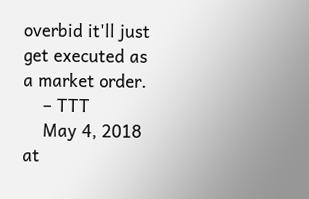overbid it'll just get executed as a market order.
    – TTT
    May 4, 2018 at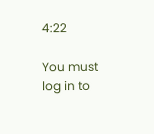4:22

You must log in to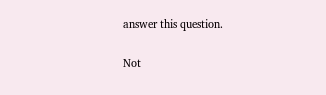answer this question.

Not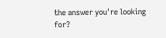the answer you're looking for?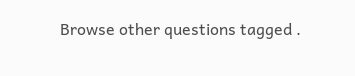Browse other questions tagged .